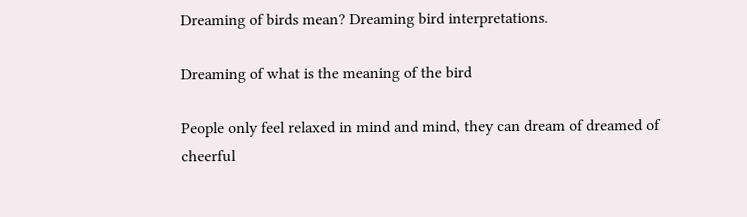Dreaming of birds mean? Dreaming bird interpretations.

Dreaming of what is the meaning of the bird

People only feel relaxed in mind and mind, they can dream of dreamed of cheerful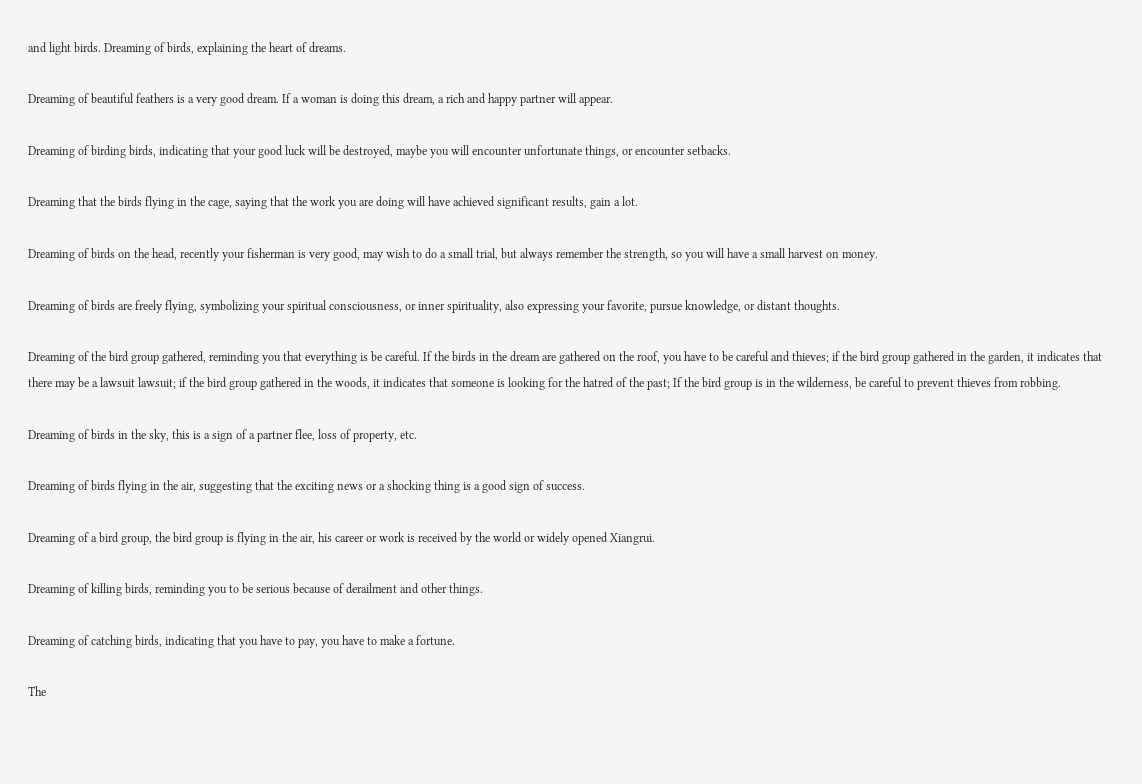and light birds. Dreaming of birds, explaining the heart of dreams.

Dreaming of beautiful feathers is a very good dream. If a woman is doing this dream, a rich and happy partner will appear.

Dreaming of birding birds, indicating that your good luck will be destroyed, maybe you will encounter unfortunate things, or encounter setbacks.

Dreaming that the birds flying in the cage, saying that the work you are doing will have achieved significant results, gain a lot.

Dreaming of birds on the head, recently your fisherman is very good, may wish to do a small trial, but always remember the strength, so you will have a small harvest on money.

Dreaming of birds are freely flying, symbolizing your spiritual consciousness, or inner spirituality, also expressing your favorite, pursue knowledge, or distant thoughts.

Dreaming of the bird group gathered, reminding you that everything is be careful. If the birds in the dream are gathered on the roof, you have to be careful and thieves; if the bird group gathered in the garden, it indicates that there may be a lawsuit lawsuit; if the bird group gathered in the woods, it indicates that someone is looking for the hatred of the past; If the bird group is in the wilderness, be careful to prevent thieves from robbing.

Dreaming of birds in the sky, this is a sign of a partner flee, loss of property, etc.

Dreaming of birds flying in the air, suggesting that the exciting news or a shocking thing is a good sign of success.

Dreaming of a bird group, the bird group is flying in the air, his career or work is received by the world or widely opened Xiangrui.

Dreaming of killing birds, reminding you to be serious because of derailment and other things.

Dreaming of catching birds, indicating that you have to pay, you have to make a fortune.

The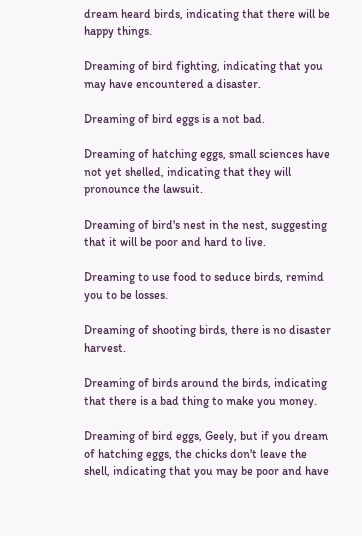dream heard birds, indicating that there will be happy things.

Dreaming of bird fighting, indicating that you may have encountered a disaster.

Dreaming of bird eggs is a not bad.

Dreaming of hatching eggs, small sciences have not yet shelled, indicating that they will pronounce the lawsuit.

Dreaming of bird's nest in the nest, suggesting that it will be poor and hard to live.

Dreaming to use food to seduce birds, remind you to be losses.

Dreaming of shooting birds, there is no disaster harvest.

Dreaming of birds around the birds, indicating that there is a bad thing to make you money.

Dreaming of bird eggs, Geely, but if you dream of hatching eggs, the chicks don't leave the shell, indicating that you may be poor and have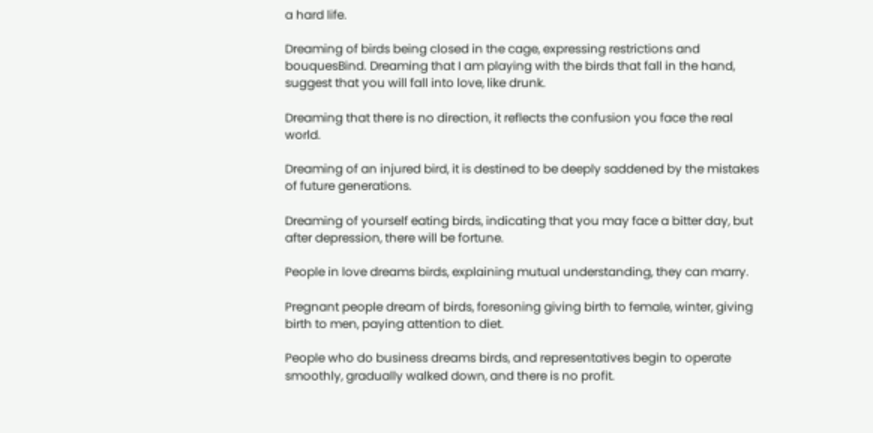a hard life.

Dreaming of birds being closed in the cage, expressing restrictions and bouquesBind. Dreaming that I am playing with the birds that fall in the hand, suggest that you will fall into love, like drunk.

Dreaming that there is no direction, it reflects the confusion you face the real world.

Dreaming of an injured bird, it is destined to be deeply saddened by the mistakes of future generations.

Dreaming of yourself eating birds, indicating that you may face a bitter day, but after depression, there will be fortune.

People in love dreams birds, explaining mutual understanding, they can marry.

Pregnant people dream of birds, foresoning giving birth to female, winter, giving birth to men, paying attention to diet.

People who do business dreams birds, and representatives begin to operate smoothly, gradually walked down, and there is no profit.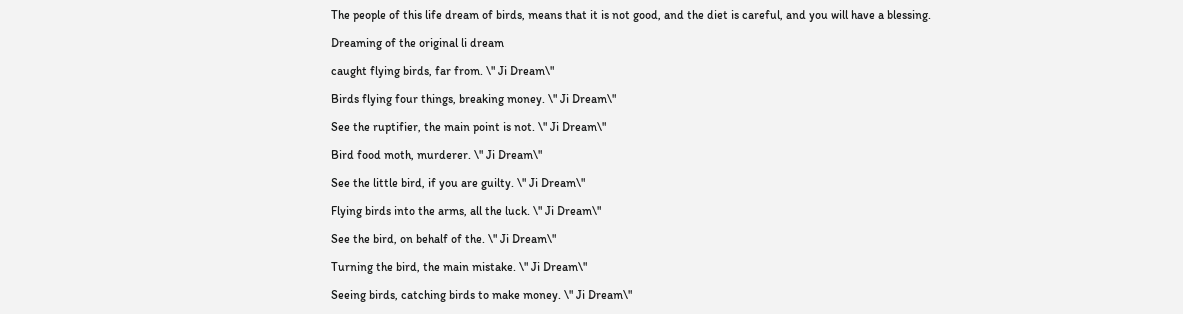The people of this life dream of birds, means that it is not good, and the diet is careful, and you will have a blessing.

Dreaming of the original li dream

caught flying birds, far from. \" Ji Dream\"

Birds flying four things, breaking money. \" Ji Dream\"

See the ruptifier, the main point is not. \" Ji Dream\"

Bird food moth, murderer. \" Ji Dream\"

See the little bird, if you are guilty. \" Ji Dream\"

Flying birds into the arms, all the luck. \" Ji Dream\"

See the bird, on behalf of the. \" Ji Dream\"

Turning the bird, the main mistake. \" Ji Dream\"

Seeing birds, catching birds to make money. \" Ji Dream\"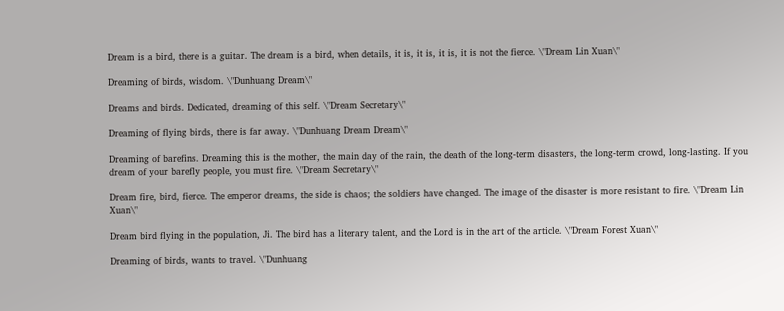Dream is a bird, there is a guitar. The dream is a bird, when details, it is, it is, it is, it is not the fierce. \"Dream Lin Xuan\"

Dreaming of birds, wisdom. \"Dunhuang Dream\"

Dreams and birds. Dedicated, dreaming of this self. \"Dream Secretary\"

Dreaming of flying birds, there is far away. \"Dunhuang Dream Dream\"

Dreaming of barefins. Dreaming this is the mother, the main day of the rain, the death of the long-term disasters, the long-term crowd, long-lasting. If you dream of your barefly people, you must fire. \"Dream Secretary\"

Dream fire, bird, fierce. The emperor dreams, the side is chaos; the soldiers have changed. The image of the disaster is more resistant to fire. \"Dream Lin Xuan\"

Dream bird flying in the population, Ji. The bird has a literary talent, and the Lord is in the art of the article. \"Dream Forest Xuan\"

Dreaming of birds, wants to travel. \"Dunhuang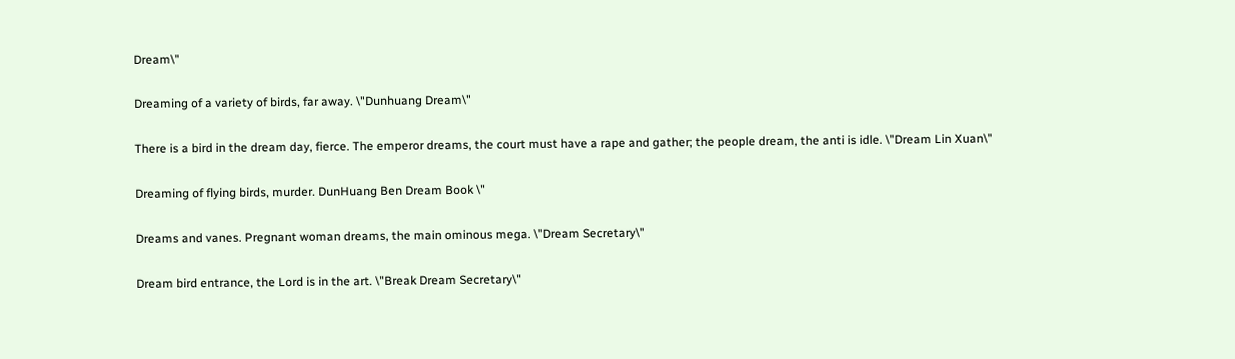Dream\"

Dreaming of a variety of birds, far away. \"Dunhuang Dream\"

There is a bird in the dream day, fierce. The emperor dreams, the court must have a rape and gather; the people dream, the anti is idle. \"Dream Lin Xuan\"

Dreaming of flying birds, murder. DunHuang Ben Dream Book \"

Dreams and vanes. Pregnant woman dreams, the main ominous mega. \"Dream Secretary\"

Dream bird entrance, the Lord is in the art. \"Break Dream Secretary\"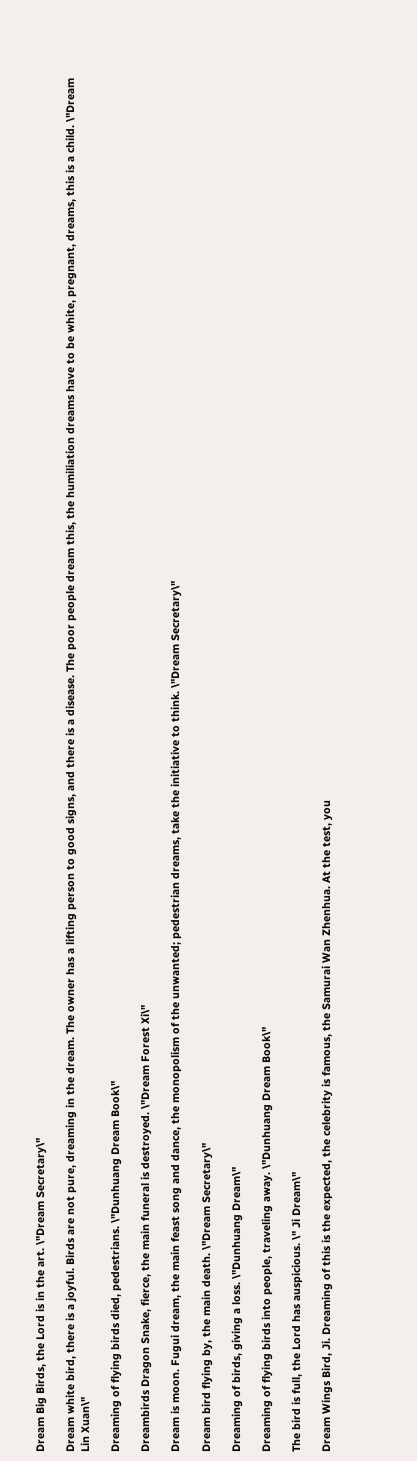Dream Big Birds, the Lord is in the art. \"Dream Secretary\"

Dream white bird, there is a joyful. Birds are not pure, dreaming in the dream. The owner has a lifting person to good signs, and there is a disease. The poor people dream this, the humiliation dreams have to be white, pregnant, dreams, this is a child. \"Dream Lin Xuan\"

Dreaming of flying birds died, pedestrians. \"Dunhuang Dream Book\"

Dreambirds Dragon Snake, fierce, the main funeral is destroyed. \"Dream Forest Xi\"

Dream is moon. Fugui dream, the main feast song and dance, the monopolism of the unwanted; pedestrian dreams, take the initiative to think. \"Dream Secretary\"

Dream bird flying by, the main death. \"Dream Secretary\"

Dreaming of birds, giving a loss. \"Dunhuang Dream\"

Dreaming of flying birds into people, traveling away. \"Dunhuang Dream Book\"

The bird is full, the Lord has auspicious. \" Ji Dream\"

Dream Wings Bird, Ji. Dreaming of this is the expected, the celebrity is famous, the Samurai Wan Zhenhua. At the test, you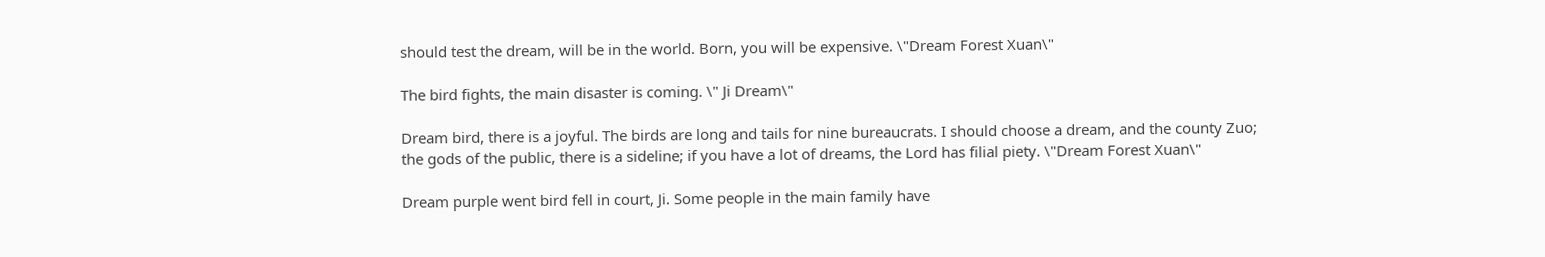should test the dream, will be in the world. Born, you will be expensive. \"Dream Forest Xuan\"

The bird fights, the main disaster is coming. \" Ji Dream\"

Dream bird, there is a joyful. The birds are long and tails for nine bureaucrats. I should choose a dream, and the county Zuo; the gods of the public, there is a sideline; if you have a lot of dreams, the Lord has filial piety. \"Dream Forest Xuan\"

Dream purple went bird fell in court, Ji. Some people in the main family have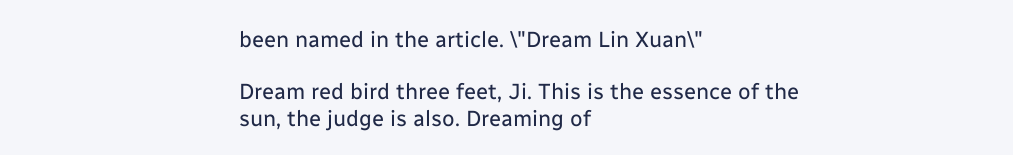been named in the article. \"Dream Lin Xuan\"

Dream red bird three feet, Ji. This is the essence of the sun, the judge is also. Dreaming of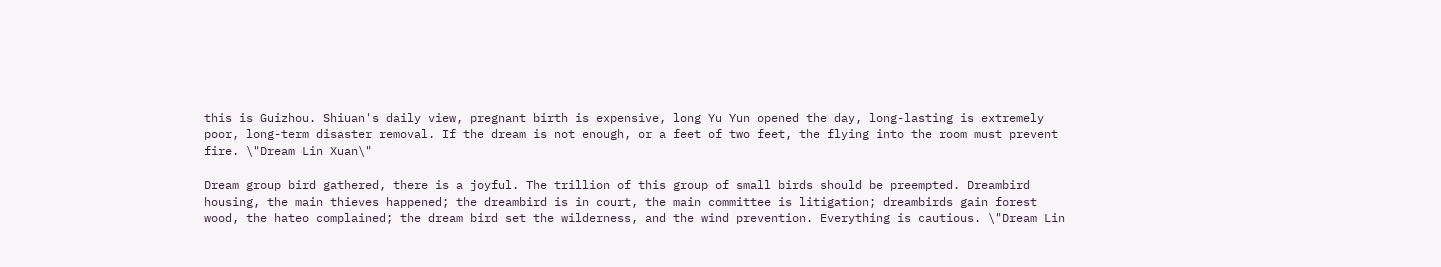this is Guizhou. Shiuan's daily view, pregnant birth is expensive, long Yu Yun opened the day, long-lasting is extremely poor, long-term disaster removal. If the dream is not enough, or a feet of two feet, the flying into the room must prevent fire. \"Dream Lin Xuan\"

Dream group bird gathered, there is a joyful. The trillion of this group of small birds should be preempted. Dreambird housing, the main thieves happened; the dreambird is in court, the main committee is litigation; dreambirds gain forest wood, the hateo complained; the dream bird set the wilderness, and the wind prevention. Everything is cautious. \"Dream Lin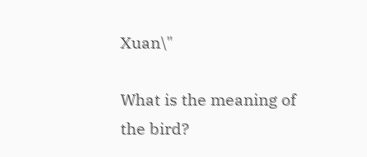Xuan\"

What is the meaning of the bird?